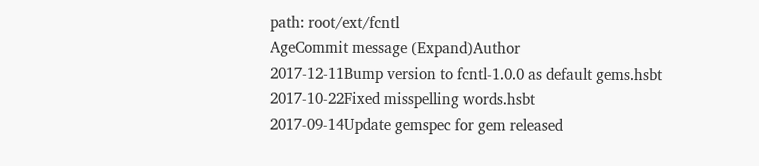path: root/ext/fcntl
AgeCommit message (Expand)Author
2017-12-11Bump version to fcntl-1.0.0 as default gems.hsbt
2017-10-22Fixed misspelling words.hsbt
2017-09-14Update gemspec for gem released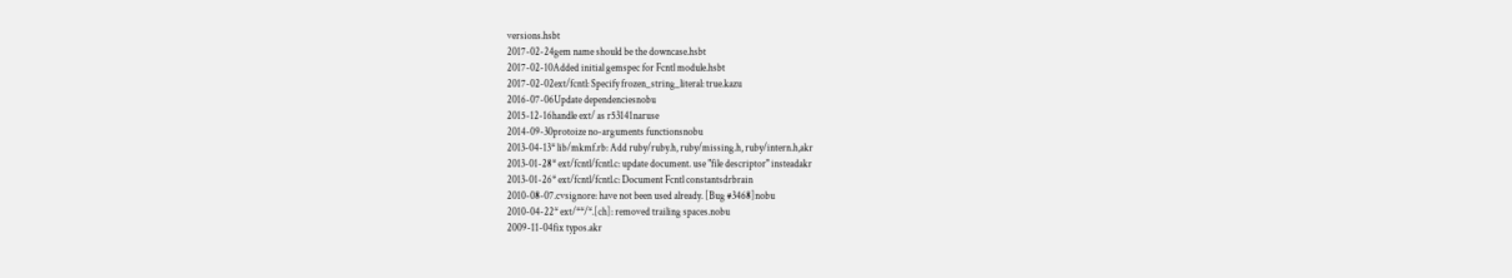versions.hsbt
2017-02-24gem name should be the downcase.hsbt
2017-02-10Added initial gemspec for Fcntl module.hsbt
2017-02-02ext/fcntl: Specify frozen_string_literal: true.kazu
2016-07-06Update dependenciesnobu
2015-12-16handle ext/ as r53141naruse
2014-09-30protoize no-arguments functionsnobu
2013-04-13* lib/mkmf.rb: Add ruby/ruby.h, ruby/missing.h, ruby/intern.h,akr
2013-01-28* ext/fcntl/fcntl.c: update document. use "file descriptor" insteadakr
2013-01-26* ext/fcntl/fcntl.c: Document Fcntl constantsdrbrain
2010-08-07.cvsignore: have not been used already. [Bug #3468]nobu
2010-04-22* ext/**/*.[ch]: removed trailing spaces.nobu
2009-11-04fix typos.akr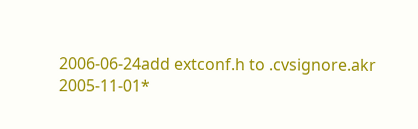2006-06-24add extconf.h to .cvsignore.akr
2005-11-01*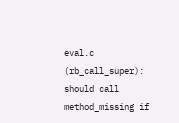eval.c (rb_call_super): should call method_missing if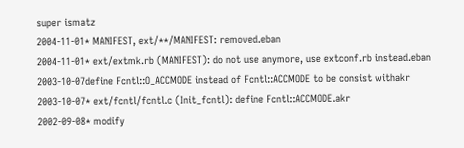super ismatz
2004-11-01* MANIFEST, ext/**/MANIFEST: removed.eban
2004-11-01* ext/extmk.rb (MANIFEST): do not use anymore, use extconf.rb instead.eban
2003-10-07define Fcntl::O_ACCMODE instead of Fcntl::ACCMODE to be consist withakr
2003-10-07* ext/fcntl/fcntl.c (Init_fcntl): define Fcntl::ACCMODE.akr
2002-09-08* modify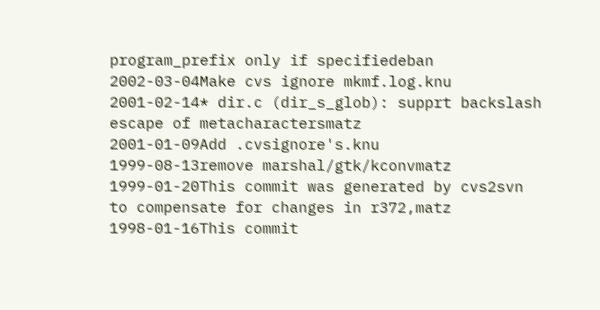program_prefix only if specifiedeban
2002-03-04Make cvs ignore mkmf.log.knu
2001-02-14* dir.c (dir_s_glob): supprt backslash escape of metacharactersmatz
2001-01-09Add .cvsignore's.knu
1999-08-13remove marshal/gtk/kconvmatz
1999-01-20This commit was generated by cvs2svn to compensate for changes in r372,matz
1998-01-16This commit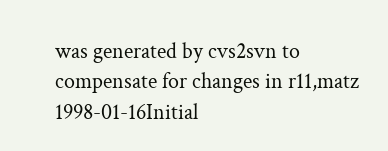was generated by cvs2svn to compensate for changes in r11,matz
1998-01-16Initial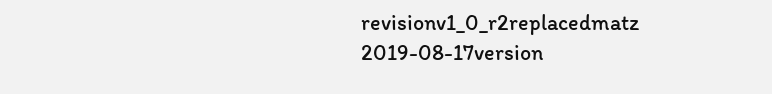revisionv1_0_r2replacedmatz
2019-08-17version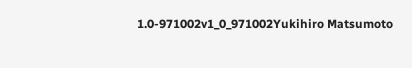1.0-971002v1_0_971002Yukihiro Matsumoto